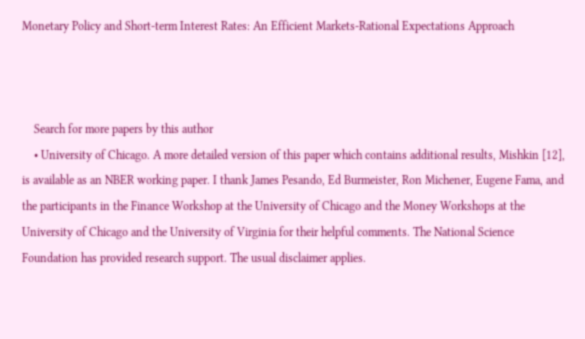Monetary Policy and Short-term Interest Rates: An Efficient Markets-Rational Expectations Approach



    Search for more papers by this author
    • University of Chicago. A more detailed version of this paper which contains additional results, Mishkin [12], is available as an NBER working paper. I thank James Pesando, Ed Burmeister, Ron Michener, Eugene Fama, and the participants in the Finance Workshop at the University of Chicago and the Money Workshops at the University of Chicago and the University of Virginia for their helpful comments. The National Science Foundation has provided research support. The usual disclaimer applies.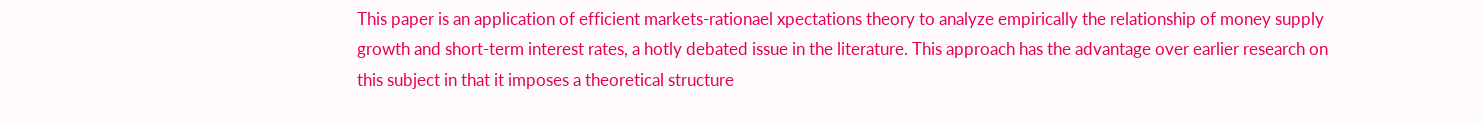This paper is an application of efficient markets-rationael xpectations theory to analyze empirically the relationship of money supply growth and short-term interest rates, a hotly debated issue in the literature. This approach has the advantage over earlier research on this subject in that it imposes a theoretical structure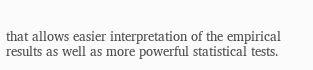that allows easier interpretation of the empirical results as well as more powerful statistical tests.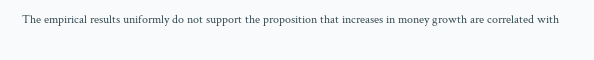The empirical results uniformly do not support the proposition that increases in money growth are correlated with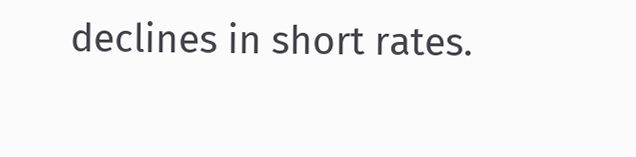declines in short rates.